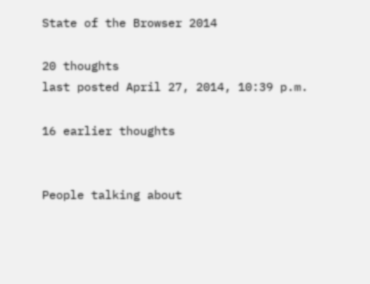State of the Browser 2014

20 thoughts
last posted April 27, 2014, 10:39 p.m.

16 earlier thoughts


People talking about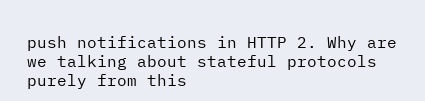push notifications in HTTP 2. Why are we talking about stateful protocols purely from this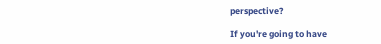perspective?

If you're going to have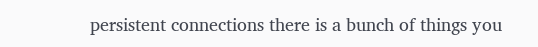persistent connections there is a bunch of things you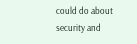could do about security and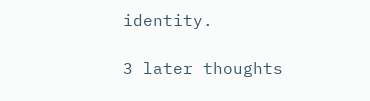identity.

3 later thoughts